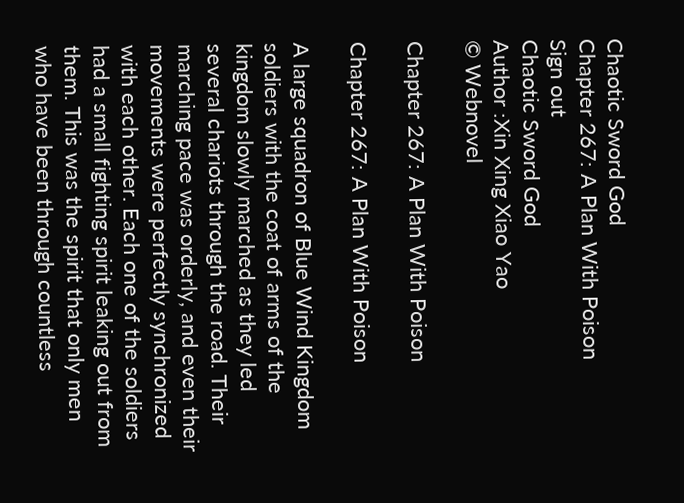Chaotic Sword God
Chapter 267: A Plan With Poison
Sign out
Chaotic Sword God
Author :Xin Xing Xiao Yao
© Webnovel

Chapter 267: A Plan With Poison

Chapter 267: A Plan With Poison

A large squadron of Blue Wind Kingdom soldiers with the coat of arms of the kingdom slowly marched as they led several chariots through the road. Their marching pace was orderly, and even their movements were perfectly synchronized with each other. Each one of the soldiers had a small fighting spirit leaking out from them. This was the spirit that only men who have been through countless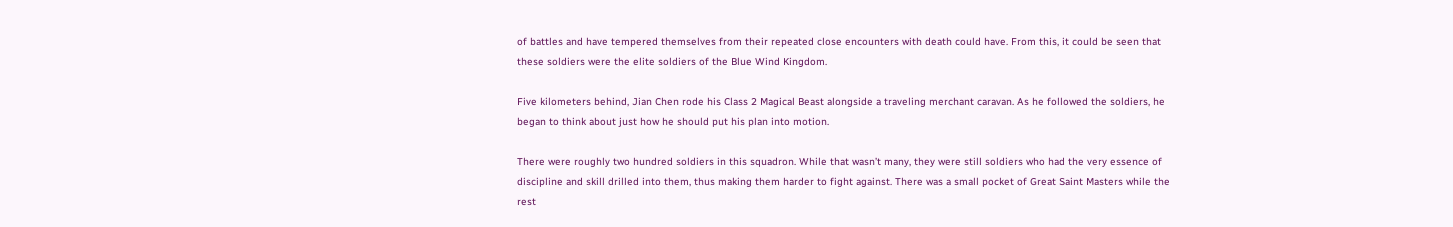of battles and have tempered themselves from their repeated close encounters with death could have. From this, it could be seen that these soldiers were the elite soldiers of the Blue Wind Kingdom.

Five kilometers behind, Jian Chen rode his Class 2 Magical Beast alongside a traveling merchant caravan. As he followed the soldiers, he began to think about just how he should put his plan into motion.

There were roughly two hundred soldiers in this squadron. While that wasn’t many, they were still soldiers who had the very essence of discipline and skill drilled into them, thus making them harder to fight against. There was a small pocket of Great Saint Masters while the rest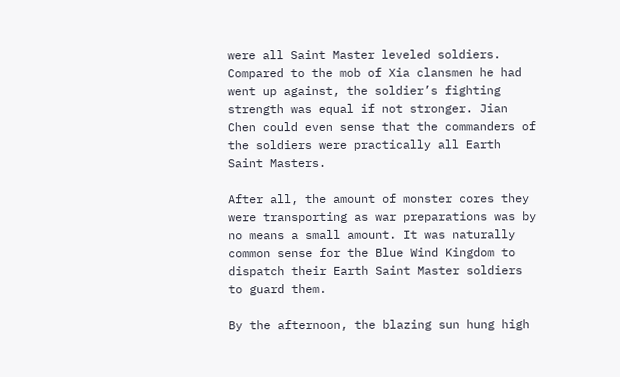were all Saint Master leveled soldiers. Compared to the mob of Xia clansmen he had went up against, the soldier’s fighting strength was equal if not stronger. Jian Chen could even sense that the commanders of the soldiers were practically all Earth Saint Masters.

After all, the amount of monster cores they were transporting as war preparations was by no means a small amount. It was naturally common sense for the Blue Wind Kingdom to dispatch their Earth Saint Master soldiers to guard them.

By the afternoon, the blazing sun hung high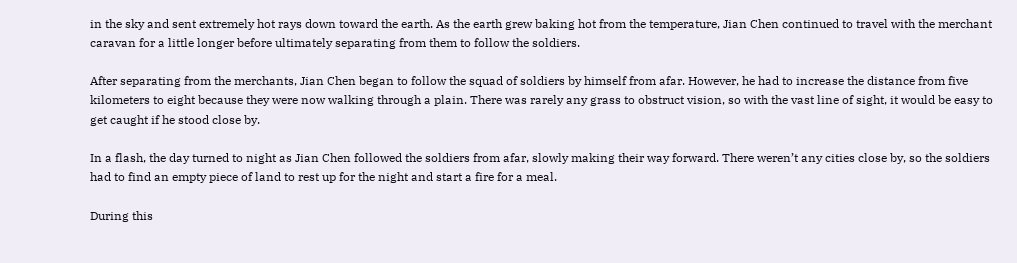in the sky and sent extremely hot rays down toward the earth. As the earth grew baking hot from the temperature, Jian Chen continued to travel with the merchant caravan for a little longer before ultimately separating from them to follow the soldiers.

After separating from the merchants, Jian Chen began to follow the squad of soldiers by himself from afar. However, he had to increase the distance from five kilometers to eight because they were now walking through a plain. There was rarely any grass to obstruct vision, so with the vast line of sight, it would be easy to get caught if he stood close by.

In a flash, the day turned to night as Jian Chen followed the soldiers from afar, slowly making their way forward. There weren’t any cities close by, so the soldiers had to find an empty piece of land to rest up for the night and start a fire for a meal.

During this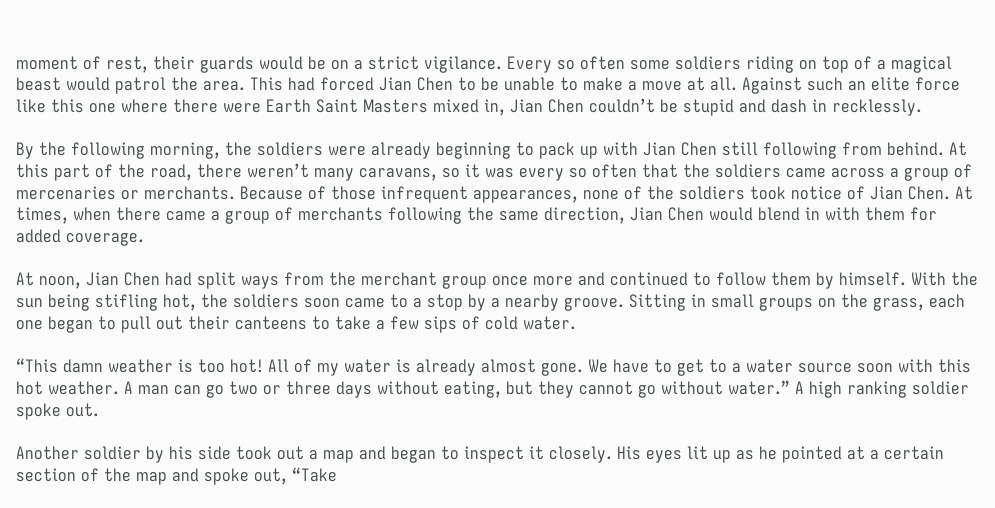moment of rest, their guards would be on a strict vigilance. Every so often some soldiers riding on top of a magical beast would patrol the area. This had forced Jian Chen to be unable to make a move at all. Against such an elite force like this one where there were Earth Saint Masters mixed in, Jian Chen couldn’t be stupid and dash in recklessly.

By the following morning, the soldiers were already beginning to pack up with Jian Chen still following from behind. At this part of the road, there weren’t many caravans, so it was every so often that the soldiers came across a group of mercenaries or merchants. Because of those infrequent appearances, none of the soldiers took notice of Jian Chen. At times, when there came a group of merchants following the same direction, Jian Chen would blend in with them for added coverage.

At noon, Jian Chen had split ways from the merchant group once more and continued to follow them by himself. With the sun being stifling hot, the soldiers soon came to a stop by a nearby groove. Sitting in small groups on the grass, each one began to pull out their canteens to take a few sips of cold water.

“This damn weather is too hot! All of my water is already almost gone. We have to get to a water source soon with this hot weather. A man can go two or three days without eating, but they cannot go without water.” A high ranking soldier spoke out.

Another soldier by his side took out a map and began to inspect it closely. His eyes lit up as he pointed at a certain section of the map and spoke out, “Take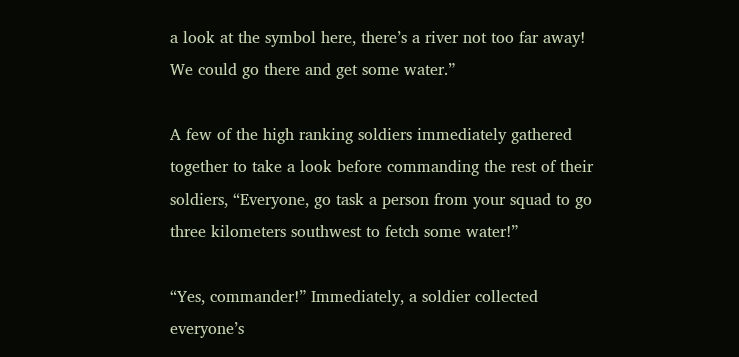a look at the symbol here, there’s a river not too far away! We could go there and get some water.”

A few of the high ranking soldiers immediately gathered together to take a look before commanding the rest of their soldiers, “Everyone, go task a person from your squad to go three kilometers southwest to fetch some water!”

“Yes, commander!” Immediately, a soldier collected everyone’s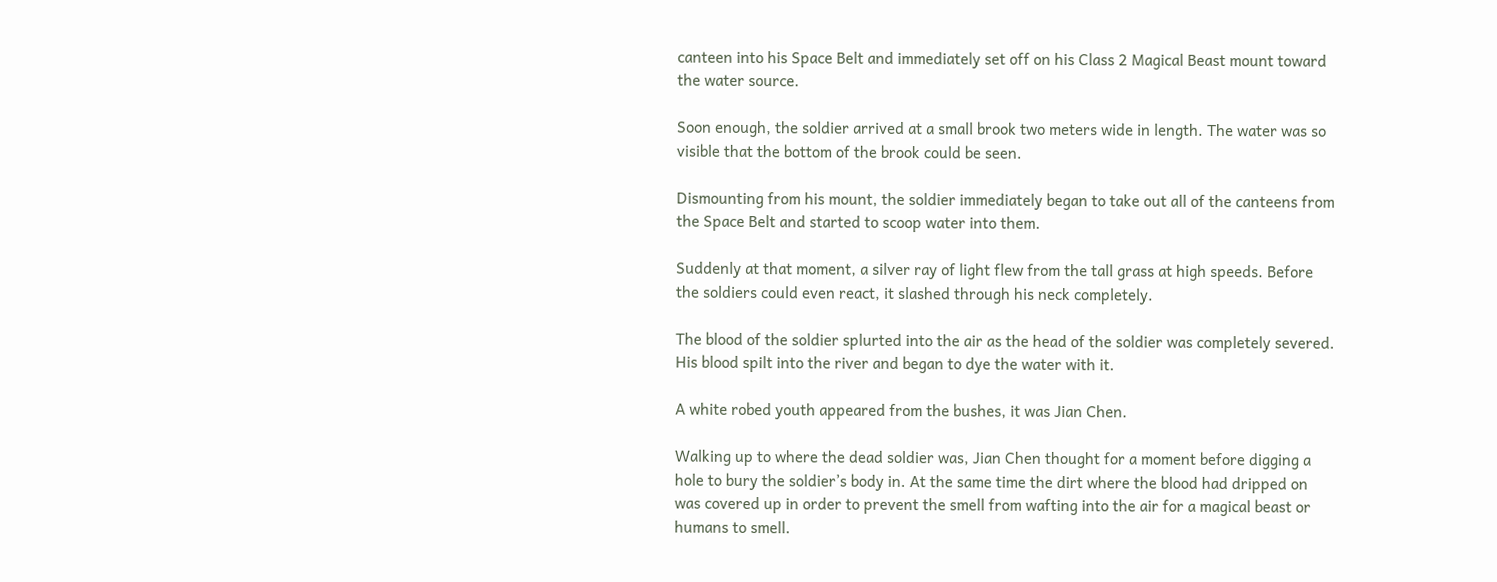canteen into his Space Belt and immediately set off on his Class 2 Magical Beast mount toward the water source.

Soon enough, the soldier arrived at a small brook two meters wide in length. The water was so visible that the bottom of the brook could be seen.

Dismounting from his mount, the soldier immediately began to take out all of the canteens from the Space Belt and started to scoop water into them.

Suddenly at that moment, a silver ray of light flew from the tall grass at high speeds. Before the soldiers could even react, it slashed through his neck completely.

The blood of the soldier splurted into the air as the head of the soldier was completely severed. His blood spilt into the river and began to dye the water with it.

A white robed youth appeared from the bushes, it was Jian Chen.

Walking up to where the dead soldier was, Jian Chen thought for a moment before digging a hole to bury the soldier’s body in. At the same time the dirt where the blood had dripped on was covered up in order to prevent the smell from wafting into the air for a magical beast or humans to smell.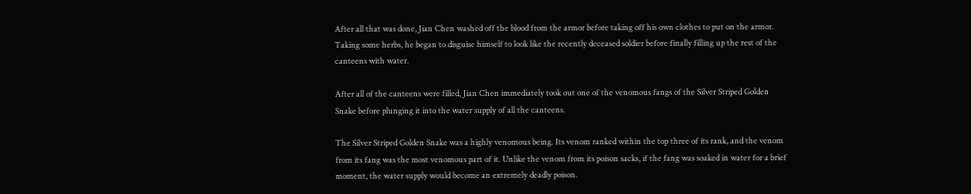After all that was done, Jian Chen washed off the blood from the armor before taking off his own clothes to put on the armor. Taking some herbs, he began to disguise himself to look like the recently deceased soldier before finally filling up the rest of the canteens with water.

After all of the canteens were filled, Jian Chen immediately took out one of the venomous fangs of the Silver Striped Golden Snake before plunging it into the water supply of all the canteens.

The Silver Striped Golden Snake was a highly venomous being. Its venom ranked within the top three of its rank, and the venom from its fang was the most venomous part of it. Unlike the venom from its poison sacks, if the fang was soaked in water for a brief moment, the water supply would become an extremely deadly poison.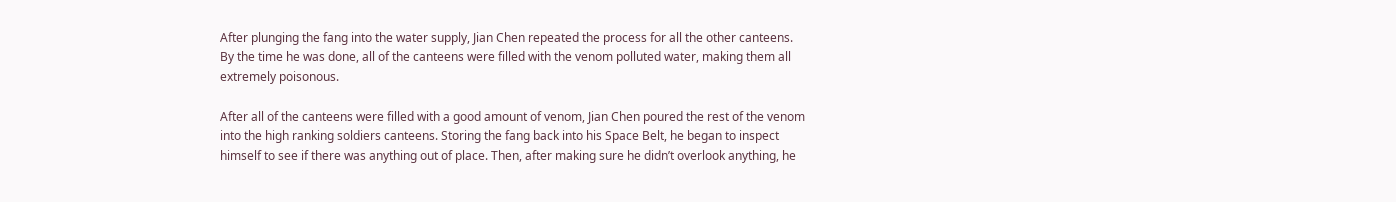After plunging the fang into the water supply, Jian Chen repeated the process for all the other canteens. By the time he was done, all of the canteens were filled with the venom polluted water, making them all extremely poisonous.

After all of the canteens were filled with a good amount of venom, Jian Chen poured the rest of the venom into the high ranking soldiers canteens. Storing the fang back into his Space Belt, he began to inspect himself to see if there was anything out of place. Then, after making sure he didn’t overlook anything, he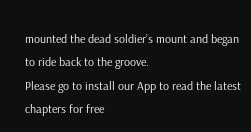mounted the dead soldier’s mount and began to ride back to the groove.
Please go to install our App to read the latest chapters for free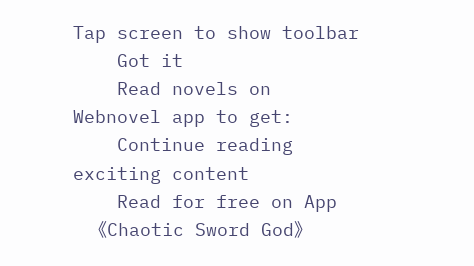Tap screen to show toolbar
    Got it
    Read novels on Webnovel app to get:
    Continue reading exciting content
    Read for free on App
    《Chaotic Sword God》